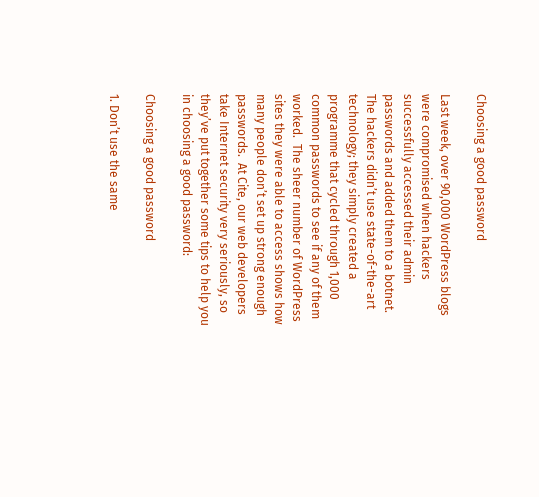Choosing a good password

Last week, over 90,000 WordPress blogs were compromised when hackers successfully accessed their admin passwords and added them to a botnet. The hackers didn’t use state-of-the-art technology; they simply created a programme that cycled through 1,000 common passwords to see if any of them worked.  The sheer number of WordPress sites they were able to access shows how many people don’t set up strong enough passwords.  At Cite, our web developers take Internet security very seriously, so they’ve put together some tips to help you in choosing a good password:

Choosing a good password

1. Don’t use the same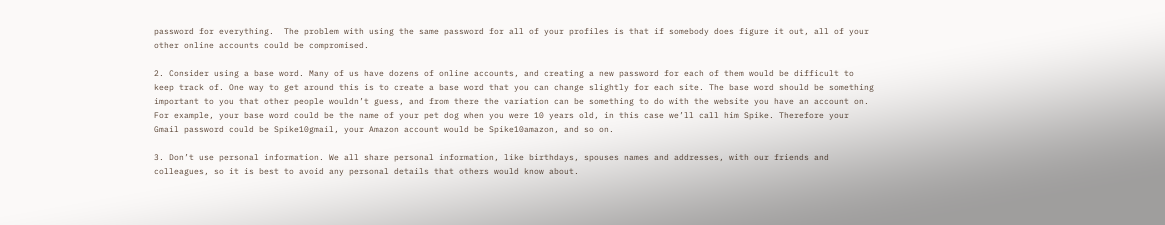password for everything.  The problem with using the same password for all of your profiles is that if somebody does figure it out, all of your other online accounts could be compromised.

2. Consider using a base word. Many of us have dozens of online accounts, and creating a new password for each of them would be difficult to keep track of. One way to get around this is to create a base word that you can change slightly for each site. The base word should be something important to you that other people wouldn’t guess, and from there the variation can be something to do with the website you have an account on. For example, your base word could be the name of your pet dog when you were 10 years old, in this case we’ll call him Spike. Therefore your Gmail password could be Spike10gmail, your Amazon account would be Spike10amazon, and so on.

3. Don’t use personal information. We all share personal information, like birthdays, spouses names and addresses, with our friends and colleagues, so it is best to avoid any personal details that others would know about.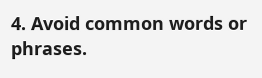4. Avoid common words or phrases.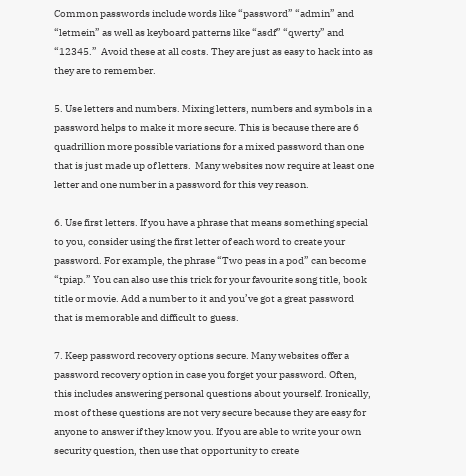Common passwords include words like “password” “admin” and “letmein” as well as keyboard patterns like “asdf” “qwerty” and “12345.”  Avoid these at all costs. They are just as easy to hack into as they are to remember.

5. Use letters and numbers. Mixing letters, numbers and symbols in a password helps to make it more secure. This is because there are 6 quadrillion more possible variations for a mixed password than one that is just made up of letters.  Many websites now require at least one letter and one number in a password for this vey reason.

6. Use first letters. If you have a phrase that means something special to you, consider using the first letter of each word to create your password. For example, the phrase “Two peas in a pod” can become “tpiap.” You can also use this trick for your favourite song title, book title or movie. Add a number to it and you’ve got a great password that is memorable and difficult to guess.

7. Keep password recovery options secure. Many websites offer a password recovery option in case you forget your password. Often, this includes answering personal questions about yourself. Ironically, most of these questions are not very secure because they are easy for anyone to answer if they know you. If you are able to write your own security question, then use that opportunity to create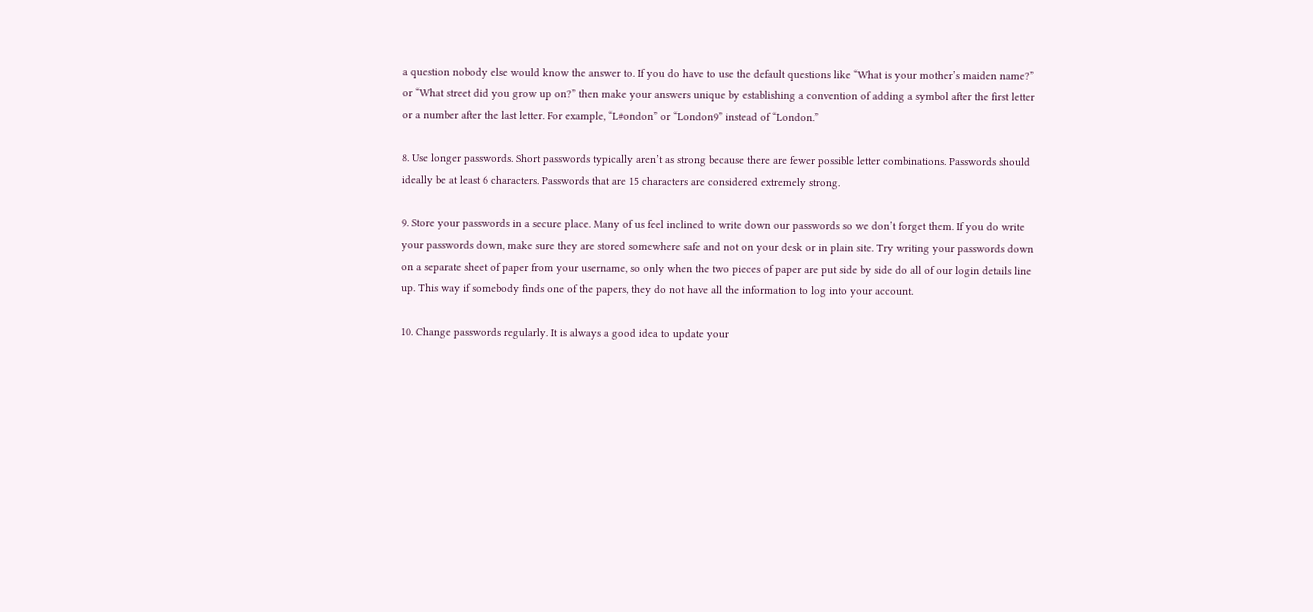a question nobody else would know the answer to. If you do have to use the default questions like “What is your mother’s maiden name?” or “What street did you grow up on?” then make your answers unique by establishing a convention of adding a symbol after the first letter or a number after the last letter. For example, “L#ondon” or “London9” instead of “London.”

8. Use longer passwords. Short passwords typically aren’t as strong because there are fewer possible letter combinations. Passwords should ideally be at least 6 characters. Passwords that are 15 characters are considered extremely strong.

9. Store your passwords in a secure place. Many of us feel inclined to write down our passwords so we don’t forget them. If you do write your passwords down, make sure they are stored somewhere safe and not on your desk or in plain site. Try writing your passwords down on a separate sheet of paper from your username, so only when the two pieces of paper are put side by side do all of our login details line up. This way if somebody finds one of the papers, they do not have all the information to log into your account.

10. Change passwords regularly. It is always a good idea to update your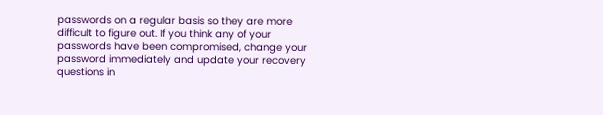passwords on a regular basis so they are more difficult to figure out. If you think any of your passwords have been compromised, change your password immediately and update your recovery questions in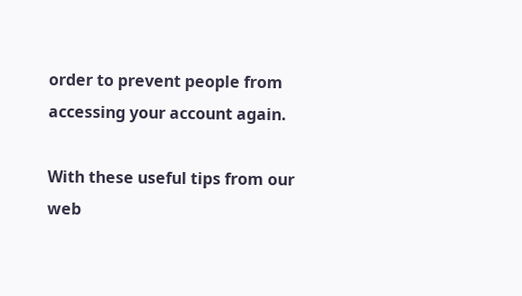order to prevent people from accessing your account again.

With these useful tips from our web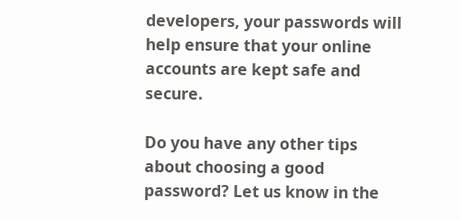developers, your passwords will help ensure that your online accounts are kept safe and secure.

Do you have any other tips about choosing a good password? Let us know in the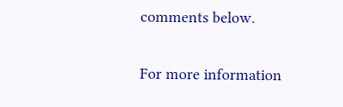comments below.

For more information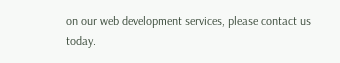on our web development services, please contact us today.